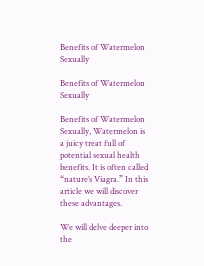Benefits of Watermelon Sexually

Benefits of Watermelon Sexually

Benefits of Watermelon Sexually, Watermelon is a juicy treat full of potential sexual health benefits. It is often called “nature’s Viagra.” In this article we will discover these advantages.

We will delve deeper into the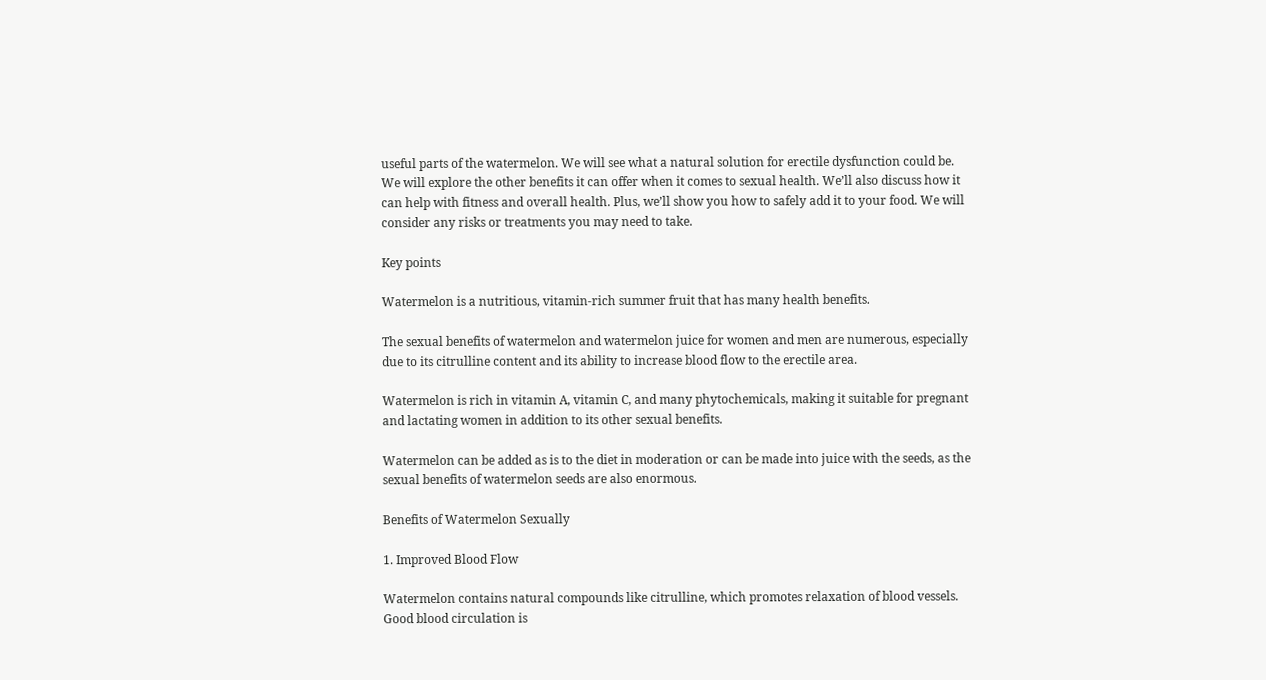useful parts of the watermelon. We will see what a natural solution for erectile dysfunction could be. We will explore the other benefits it can offer when it comes to sexual health. We’ll also discuss how it can help with fitness and overall health. Plus, we’ll show you how to safely add it to your food. We will consider any risks or treatments you may need to take.

Key points

Watermelon is a nutritious, vitamin-rich summer fruit that has many health benefits.

The sexual benefits of watermelon and watermelon juice for women and men are numerous, especially due to its citrulline content and its ability to increase blood flow to the erectile area.

Watermelon is rich in vitamin A, vitamin C, and many phytochemicals, making it suitable for pregnant and lactating women in addition to its other sexual benefits.

Watermelon can be added as is to the diet in moderation or can be made into juice with the seeds, as the sexual benefits of watermelon seeds are also enormous.

Benefits of Watermelon Sexually

1. Improved Blood Flow

Watermelon contains natural compounds like citrulline, which promotes relaxation of blood vessels. Good blood circulation is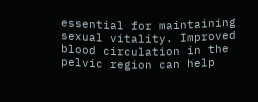essential for maintaining sexual vitality. Improved blood circulation in the pelvic region can help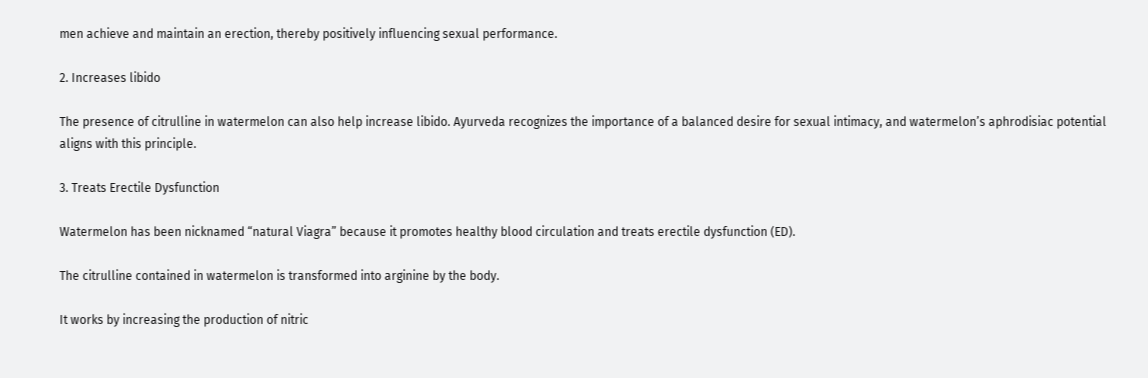men achieve and maintain an erection, thereby positively influencing sexual performance.

2. Increases libido

The presence of citrulline in watermelon can also help increase libido. Ayurveda recognizes the importance of a balanced desire for sexual intimacy, and watermelon’s aphrodisiac potential aligns with this principle.

3. Treats Erectile Dysfunction

Watermelon has been nicknamed “natural Viagra” because it promotes healthy blood circulation and treats erectile dysfunction (ED).

The citrulline contained in watermelon is transformed into arginine by the body.

It works by increasing the production of nitric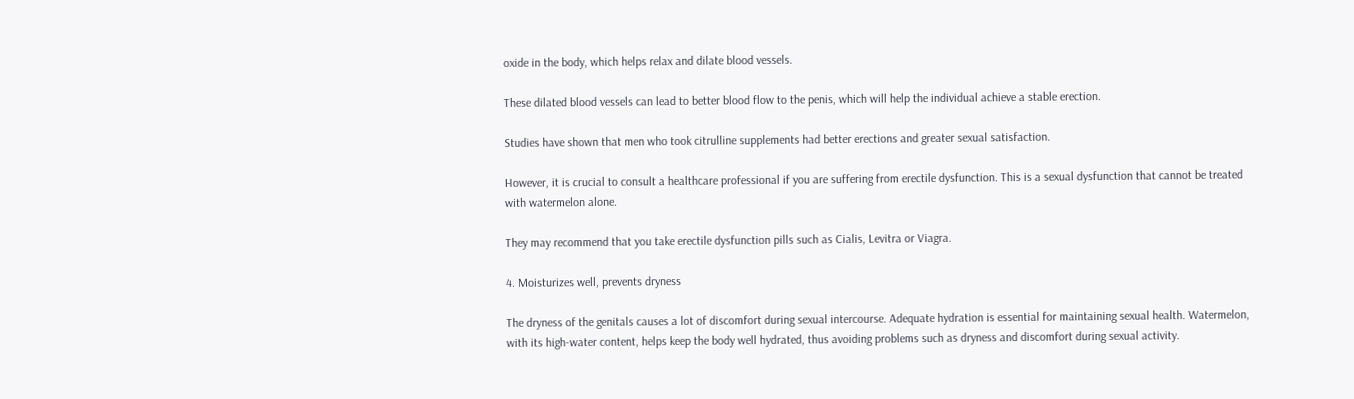oxide in the body, which helps relax and dilate blood vessels.

These dilated blood vessels can lead to better blood flow to the penis, which will help the individual achieve a stable erection.

Studies have shown that men who took citrulline supplements had better erections and greater sexual satisfaction.

However, it is crucial to consult a healthcare professional if you are suffering from erectile dysfunction. This is a sexual dysfunction that cannot be treated with watermelon alone.

They may recommend that you take erectile dysfunction pills such as Cialis, Levitra or Viagra.

4. Moisturizes well, prevents dryness

The dryness of the genitals causes a lot of discomfort during sexual intercourse. Adequate hydration is essential for maintaining sexual health. Watermelon, with its high-water content, helps keep the body well hydrated, thus avoiding problems such as dryness and discomfort during sexual activity.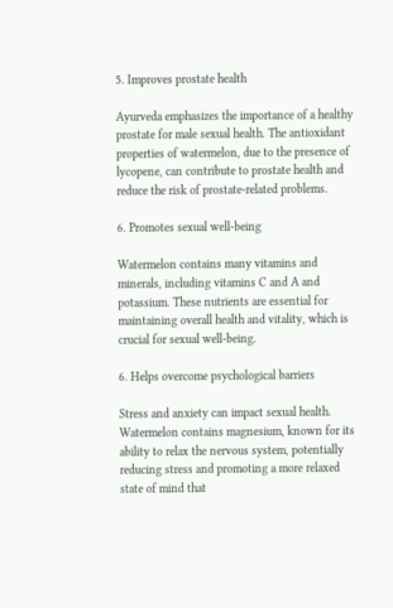5. Improves prostate health

Ayurveda emphasizes the importance of a healthy prostate for male sexual health. The antioxidant properties of watermelon, due to the presence of lycopene, can contribute to prostate health and reduce the risk of prostate-related problems.

6. Promotes sexual well-being

Watermelon contains many vitamins and minerals, including vitamins C and A and potassium. These nutrients are essential for maintaining overall health and vitality, which is crucial for sexual well-being.

6. Helps overcome psychological barriers

Stress and anxiety can impact sexual health. Watermelon contains magnesium, known for its ability to relax the nervous system, potentially reducing stress and promoting a more relaxed state of mind that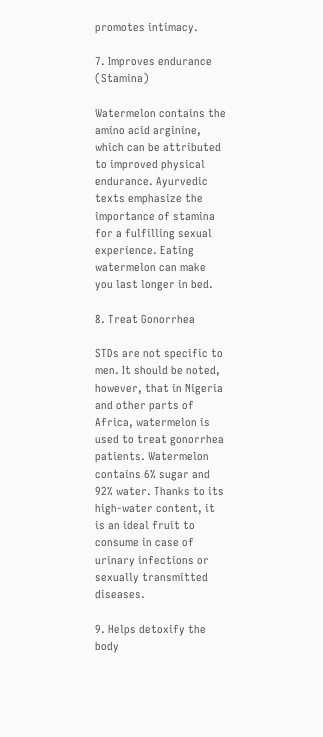promotes intimacy.

7. Improves endurance (Stamina)

Watermelon contains the amino acid arginine, which can be attributed to improved physical endurance. Ayurvedic texts emphasize the importance of stamina for a fulfilling sexual experience. Eating watermelon can make you last longer in bed.

8. Treat Gonorrhea

STDs are not specific to men. It should be noted, however, that in Nigeria and other parts of Africa, watermelon is used to treat gonorrhea patients. Watermelon contains 6% sugar and 92% water. Thanks to its high-water content, it is an ideal fruit to consume in case of urinary infections or sexually transmitted diseases.

9. Helps detoxify the body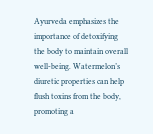Ayurveda emphasizes the importance of detoxifying the body to maintain overall well-being. Watermelon’s diuretic properties can help flush toxins from the body, promoting a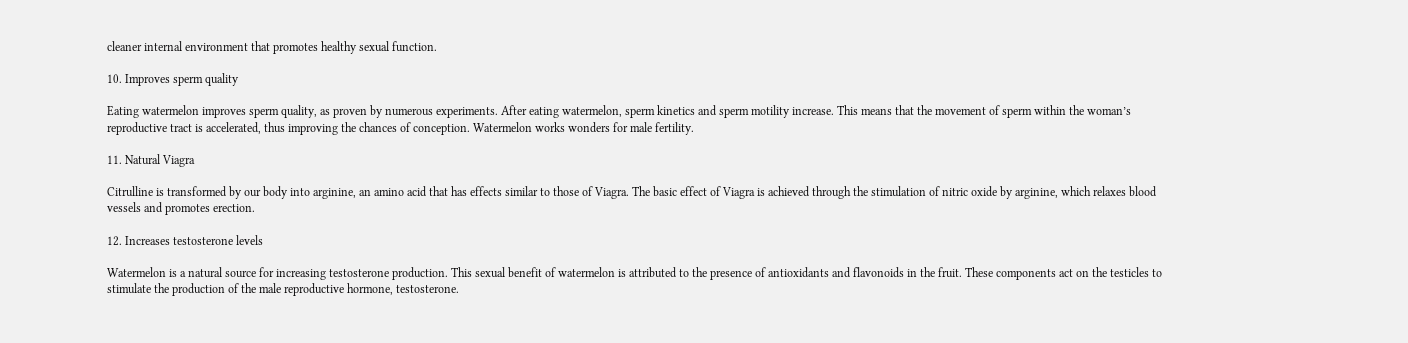cleaner internal environment that promotes healthy sexual function.

10. Improves sperm quality

Eating watermelon improves sperm quality, as proven by numerous experiments. After eating watermelon, sperm kinetics and sperm motility increase. This means that the movement of sperm within the woman’s reproductive tract is accelerated, thus improving the chances of conception. Watermelon works wonders for male fertility.

11. Natural Viagra

Citrulline is transformed by our body into arginine, an amino acid that has effects similar to those of Viagra. The basic effect of Viagra is achieved through the stimulation of nitric oxide by arginine, which relaxes blood vessels and promotes erection.

12. Increases testosterone levels

Watermelon is a natural source for increasing testosterone production. This sexual benefit of watermelon is attributed to the presence of antioxidants and flavonoids in the fruit. These components act on the testicles to stimulate the production of the male reproductive hormone, testosterone.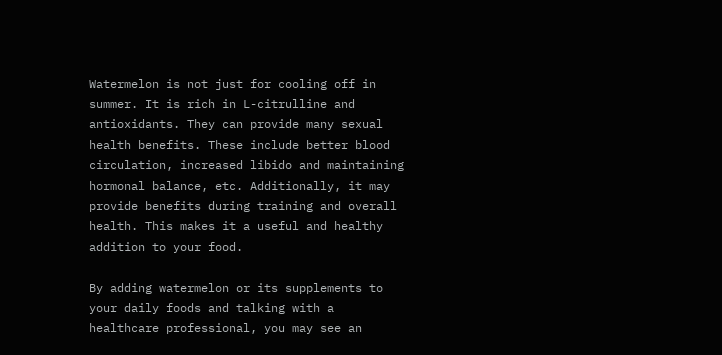Watermelon is not just for cooling off in summer. It is rich in L-citrulline and antioxidants. They can provide many sexual health benefits. These include better blood circulation, increased libido and maintaining hormonal balance, etc. Additionally, it may provide benefits during training and overall health. This makes it a useful and healthy addition to your food.

By adding watermelon or its supplements to your daily foods and talking with a healthcare professional, you may see an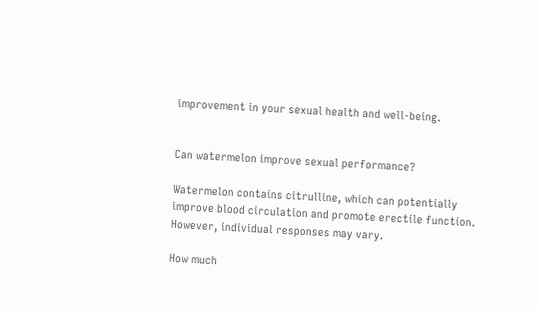improvement in your sexual health and well-being.


Can watermelon improve sexual performance?

Watermelon contains citrulline, which can potentially improve blood circulation and promote erectile function. However, individual responses may vary.

How much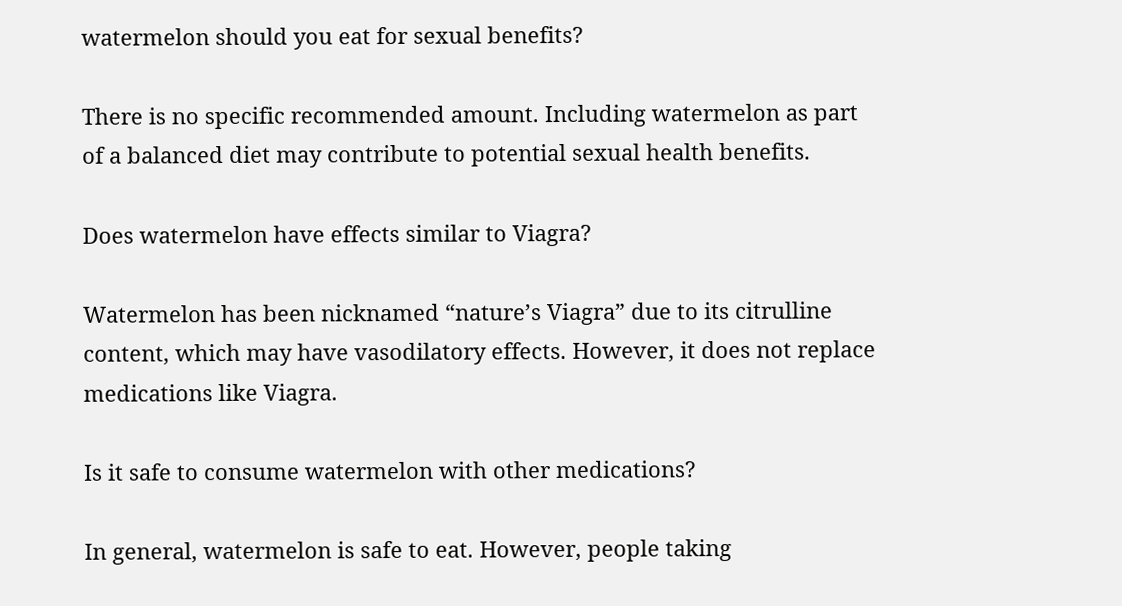watermelon should you eat for sexual benefits?

There is no specific recommended amount. Including watermelon as part of a balanced diet may contribute to potential sexual health benefits.

Does watermelon have effects similar to Viagra?

Watermelon has been nicknamed “nature’s Viagra” due to its citrulline content, which may have vasodilatory effects. However, it does not replace medications like Viagra.

Is it safe to consume watermelon with other medications?

In general, watermelon is safe to eat. However, people taking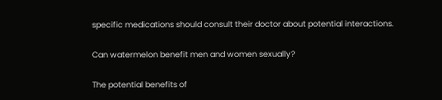specific medications should consult their doctor about potential interactions.

Can watermelon benefit men and women sexually?

The potential benefits of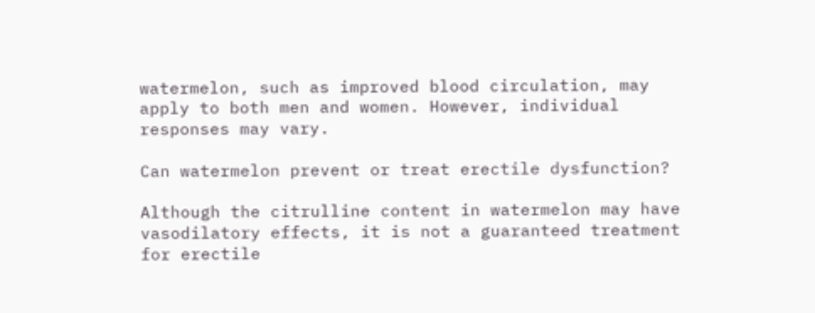watermelon, such as improved blood circulation, may apply to both men and women. However, individual responses may vary.

Can watermelon prevent or treat erectile dysfunction?

Although the citrulline content in watermelon may have vasodilatory effects, it is not a guaranteed treatment for erectile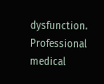dysfunction. Professional medical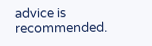advice is recommended.